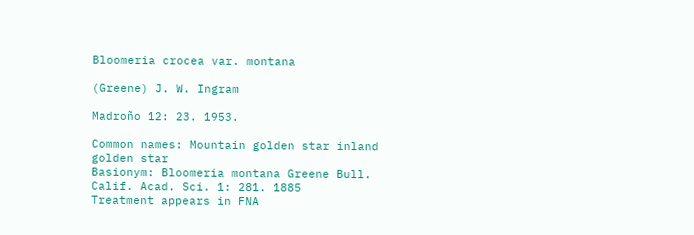Bloomeria crocea var. montana

(Greene) J. W. Ingram

Madroño 12: 23. 1953.

Common names: Mountain golden star inland golden star
Basionym: Bloomeria montana Greene Bull. Calif. Acad. Sci. 1: 281. 1885
Treatment appears in FNA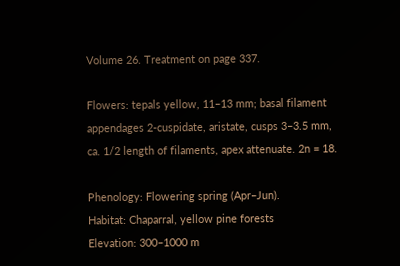Volume 26. Treatment on page 337.

Flowers: tepals yellow, 11–13 mm; basal filament appendages 2-cuspidate, aristate, cusps 3–3.5 mm, ca. 1/2 length of filaments, apex attenuate. 2n = 18.

Phenology: Flowering spring (Apr–Jun).
Habitat: Chaparral, yellow pine forests
Elevation: 300–1000 m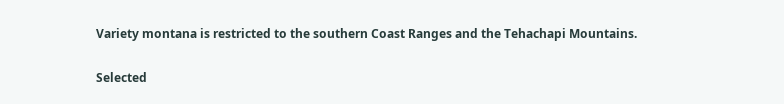Variety montana is restricted to the southern Coast Ranges and the Tehachapi Mountains.

Selected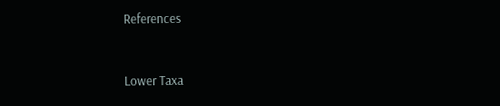References


Lower Taxa